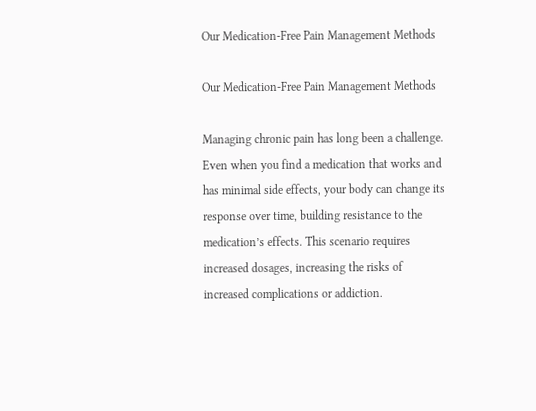Our Medication-Free Pain Management Methods

Our Medication-Free Pain Management Methods

Managing chronic pain has long been a challenge. Even when you find a medication that works and has minimal side effects, your body can change its response over time, building resistance to the medication’s effects. This scenario requires increased dosages, increasing the risks of increased complications or addiction.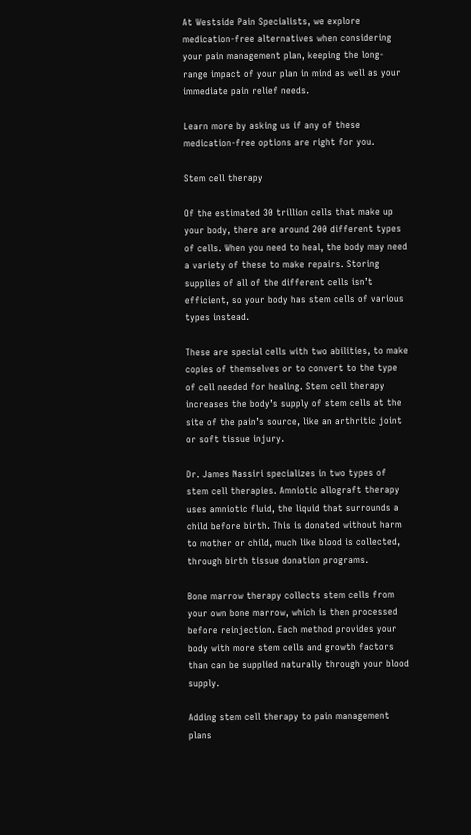At Westside Pain Specialists, we explore medication-free alternatives when considering your pain management plan, keeping the long-range impact of your plan in mind as well as your immediate pain relief needs.

Learn more by asking us if any of these medication-free options are right for you.

Stem cell therapy

Of the estimated 30 trillion cells that make up your body, there are around 200 different types of cells. When you need to heal, the body may need a variety of these to make repairs. Storing supplies of all of the different cells isn’t efficient, so your body has stem cells of various types instead.

These are special cells with two abilities, to make copies of themselves or to convert to the type of cell needed for healing. Stem cell therapy increases the body’s supply of stem cells at the site of the pain’s source, like an arthritic joint or soft tissue injury.

Dr. James Nassiri specializes in two types of stem cell therapies. Amniotic allograft therapy uses amniotic fluid, the liquid that surrounds a child before birth. This is donated without harm to mother or child, much like blood is collected, through birth tissue donation programs.

Bone marrow therapy collects stem cells from your own bone marrow, which is then processed before reinjection. Each method provides your body with more stem cells and growth factors than can be supplied naturally through your blood supply.

Adding stem cell therapy to pain management plans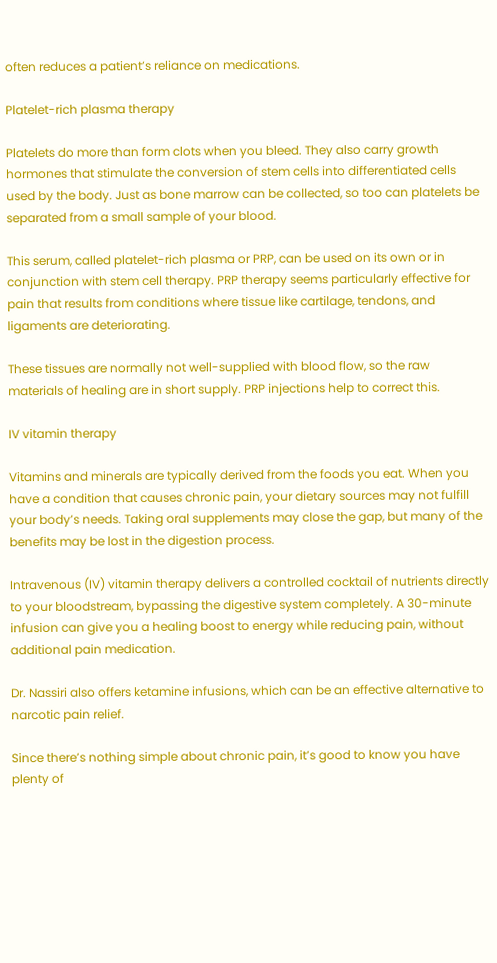often reduces a patient’s reliance on medications.

Platelet-rich plasma therapy

Platelets do more than form clots when you bleed. They also carry growth hormones that stimulate the conversion of stem cells into differentiated cells used by the body. Just as bone marrow can be collected, so too can platelets be separated from a small sample of your blood.

This serum, called platelet-rich plasma or PRP, can be used on its own or in conjunction with stem cell therapy. PRP therapy seems particularly effective for pain that results from conditions where tissue like cartilage, tendons, and ligaments are deteriorating.

These tissues are normally not well-supplied with blood flow, so the raw materials of healing are in short supply. PRP injections help to correct this.

IV vitamin therapy

Vitamins and minerals are typically derived from the foods you eat. When you have a condition that causes chronic pain, your dietary sources may not fulfill your body’s needs. Taking oral supplements may close the gap, but many of the benefits may be lost in the digestion process.

Intravenous (IV) vitamin therapy delivers a controlled cocktail of nutrients directly to your bloodstream, bypassing the digestive system completely. A 30-minute infusion can give you a healing boost to energy while reducing pain, without additional pain medication.

Dr. Nassiri also offers ketamine infusions, which can be an effective alternative to narcotic pain relief.

Since there’s nothing simple about chronic pain, it’s good to know you have plenty of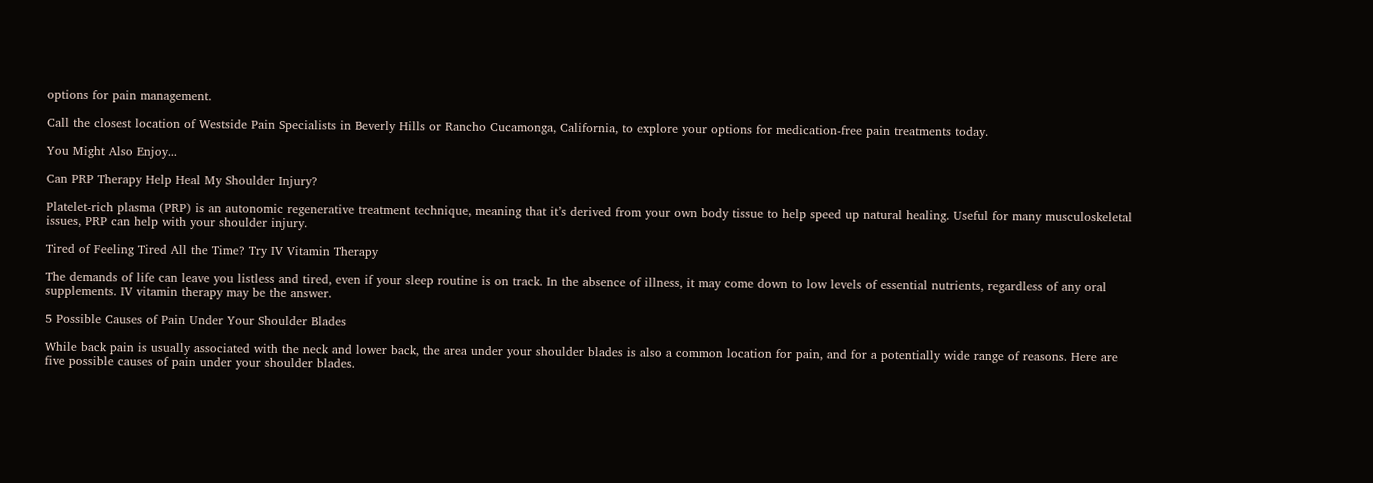options for pain management.

Call the closest location of Westside Pain Specialists in Beverly Hills or Rancho Cucamonga, California, to explore your options for medication-free pain treatments today.

You Might Also Enjoy...

Can PRP Therapy Help Heal My Shoulder Injury?

Platelet-rich plasma (PRP) is an autonomic regenerative treatment technique, meaning that it’s derived from your own body tissue to help speed up natural healing. Useful for many musculoskeletal issues, PRP can help with your shoulder injury.

Tired of Feeling Tired All the Time? Try IV Vitamin Therapy

The demands of life can leave you listless and tired, even if your sleep routine is on track. In the absence of illness, it may come down to low levels of essential nutrients, regardless of any oral supplements. IV vitamin therapy may be the answer.

5 Possible Causes of Pain Under Your Shoulder Blades

While back pain is usually associated with the neck and lower back, the area under your shoulder blades is also a common location for pain, and for a potentially wide range of reasons. Here are five possible causes of pain under your shoulder blades.